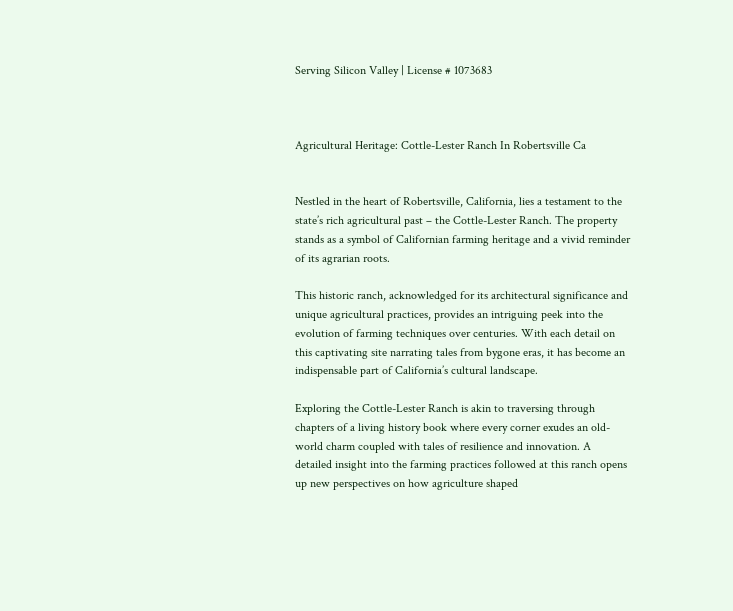Serving Silicon Valley | License # 1073683



Agricultural Heritage: Cottle-Lester Ranch In Robertsville Ca


Nestled in the heart of Robertsville, California, lies a testament to the state’s rich agricultural past – the Cottle-Lester Ranch. The property stands as a symbol of Californian farming heritage and a vivid reminder of its agrarian roots.

This historic ranch, acknowledged for its architectural significance and unique agricultural practices, provides an intriguing peek into the evolution of farming techniques over centuries. With each detail on this captivating site narrating tales from bygone eras, it has become an indispensable part of California’s cultural landscape.

Exploring the Cottle-Lester Ranch is akin to traversing through chapters of a living history book where every corner exudes an old-world charm coupled with tales of resilience and innovation. A detailed insight into the farming practices followed at this ranch opens up new perspectives on how agriculture shaped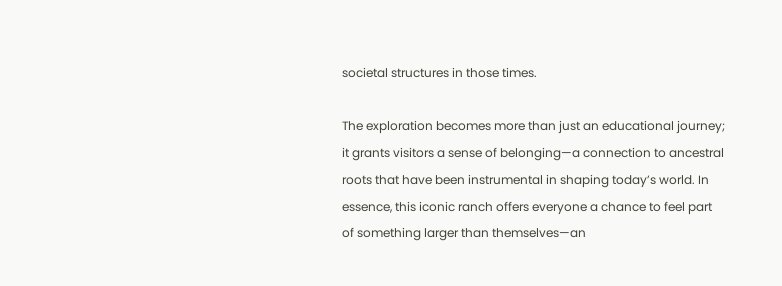societal structures in those times.

The exploration becomes more than just an educational journey; it grants visitors a sense of belonging—a connection to ancestral roots that have been instrumental in shaping today’s world. In essence, this iconic ranch offers everyone a chance to feel part of something larger than themselves—an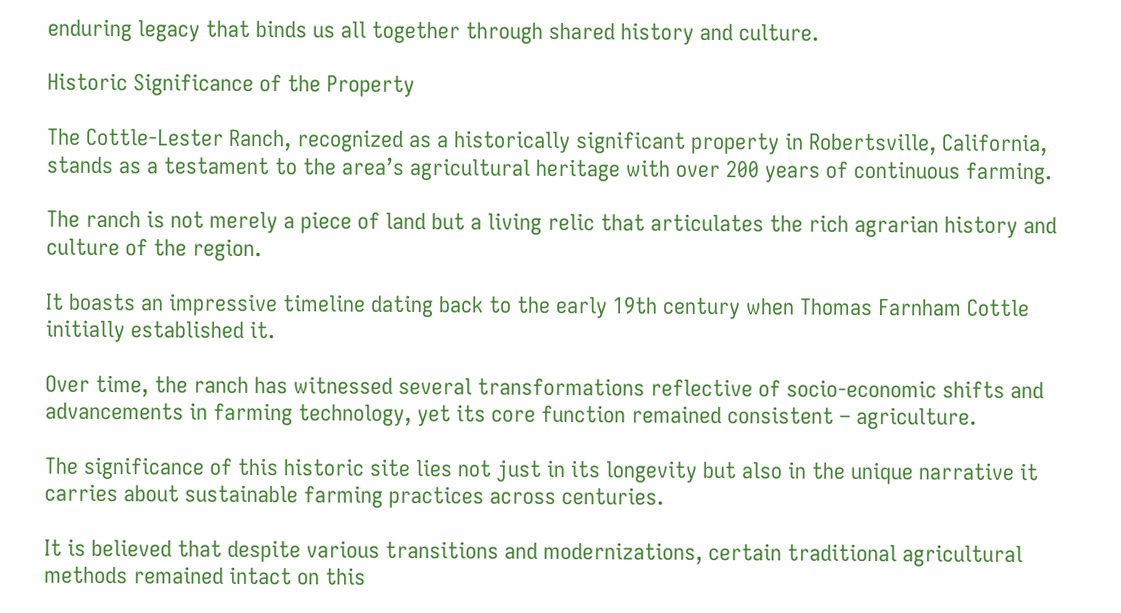enduring legacy that binds us all together through shared history and culture.

Historic Significance of the Property

The Cottle-Lester Ranch, recognized as a historically significant property in Robertsville, California, stands as a testament to the area’s agricultural heritage with over 200 years of continuous farming.

The ranch is not merely a piece of land but a living relic that articulates the rich agrarian history and culture of the region.

It boasts an impressive timeline dating back to the early 19th century when Thomas Farnham Cottle initially established it.

Over time, the ranch has witnessed several transformations reflective of socio-economic shifts and advancements in farming technology, yet its core function remained consistent – agriculture.

The significance of this historic site lies not just in its longevity but also in the unique narrative it carries about sustainable farming practices across centuries.

It is believed that despite various transitions and modernizations, certain traditional agricultural methods remained intact on this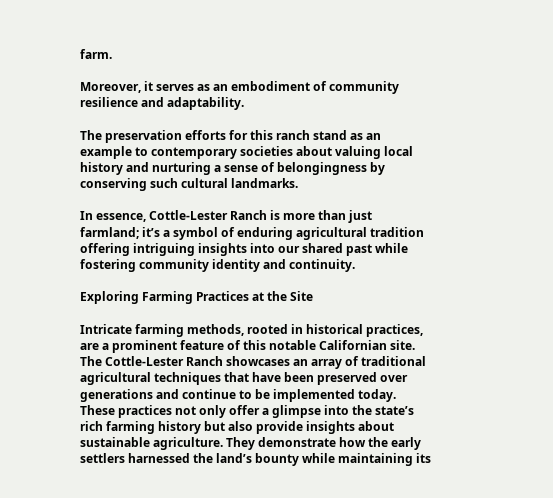farm.

Moreover, it serves as an embodiment of community resilience and adaptability.

The preservation efforts for this ranch stand as an example to contemporary societies about valuing local history and nurturing a sense of belongingness by conserving such cultural landmarks.

In essence, Cottle-Lester Ranch is more than just farmland; it’s a symbol of enduring agricultural tradition offering intriguing insights into our shared past while fostering community identity and continuity.

Exploring Farming Practices at the Site

Intricate farming methods, rooted in historical practices, are a prominent feature of this notable Californian site. The Cottle-Lester Ranch showcases an array of traditional agricultural techniques that have been preserved over generations and continue to be implemented today. These practices not only offer a glimpse into the state’s rich farming history but also provide insights about sustainable agriculture. They demonstrate how the early settlers harnessed the land’s bounty while maintaining its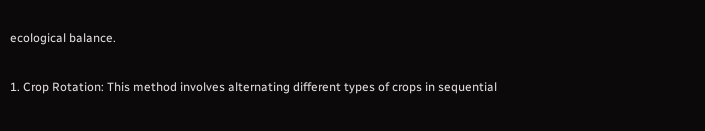ecological balance.

1. Crop Rotation: This method involves alternating different types of crops in sequential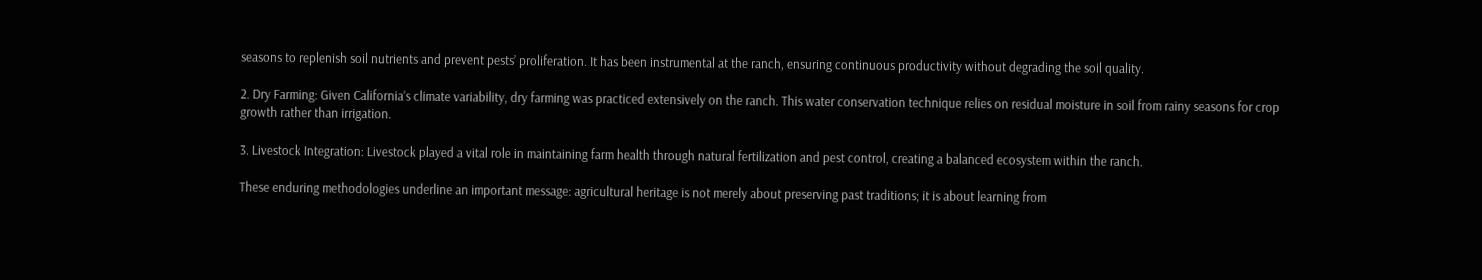seasons to replenish soil nutrients and prevent pests’ proliferation. It has been instrumental at the ranch, ensuring continuous productivity without degrading the soil quality.

2. Dry Farming: Given California’s climate variability, dry farming was practiced extensively on the ranch. This water conservation technique relies on residual moisture in soil from rainy seasons for crop growth rather than irrigation.

3. Livestock Integration: Livestock played a vital role in maintaining farm health through natural fertilization and pest control, creating a balanced ecosystem within the ranch.

These enduring methodologies underline an important message: agricultural heritage is not merely about preserving past traditions; it is about learning from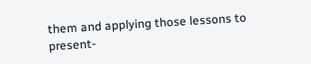them and applying those lessons to present-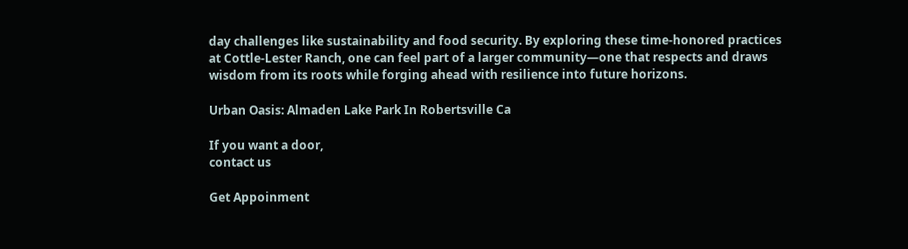day challenges like sustainability and food security. By exploring these time-honored practices at Cottle-Lester Ranch, one can feel part of a larger community—one that respects and draws wisdom from its roots while forging ahead with resilience into future horizons.

Urban Oasis: Almaden Lake Park In Robertsville Ca

If you want a door,
contact us

Get Appoinment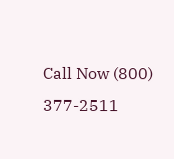Call Now (800) 377-2511